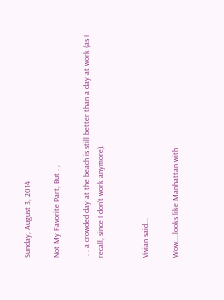Sunday, August 3, 2014

Not My Favorite Part, But . ,

 . . a crowded day at the beach is still better than a day at work (as I recall, since I don't work anymore).


Vivian said...

Wow....looks like Manhattan with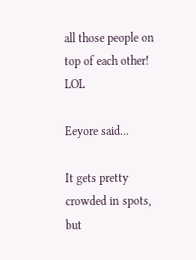all those people on top of each other! LOL

Eeyore said...

It gets pretty crowded in spots, but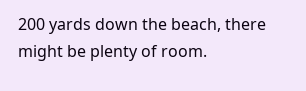200 yards down the beach, there might be plenty of room.